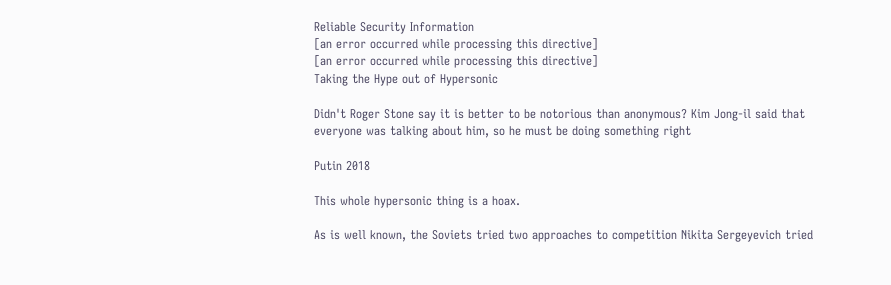Reliable Security Information
[an error occurred while processing this directive]
[an error occurred while processing this directive]
Taking the Hype out of Hypersonic

Didn't Roger Stone say it is better to be notorious than anonymous? Kim Jong-il said that everyone was talking about him, so he must be doing something right

Putin 2018

This whole hypersonic thing is a hoax.

As is well known, the Soviets tried two approaches to competition Nikita Sergeyevich tried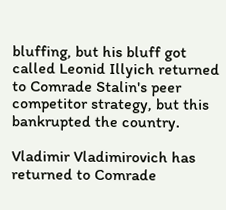bluffing, but his bluff got called Leonid Illyich returned to Comrade Stalin's peer competitor strategy, but this bankrupted the country.

Vladimir Vladimirovich has returned to Comrade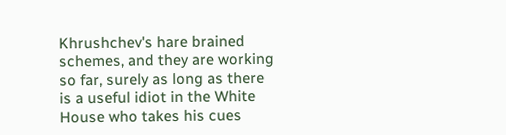Khrushchev's hare brained schemes, and they are working so far, surely as long as there is a useful idiot in the White House who takes his cues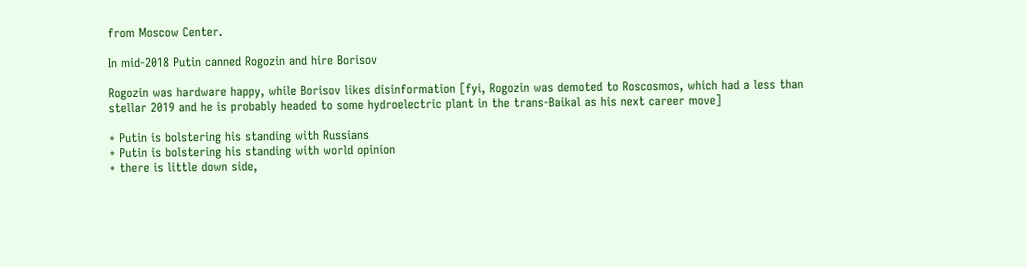from Moscow Center.

In mid-2018 Putin canned Rogozin and hire Borisov

Rogozin was hardware happy, while Borisov likes disinformation [fyi, Rogozin was demoted to Roscosmos, which had a less than stellar 2019 and he is probably headed to some hydroelectric plant in the trans-Baikal as his next career move]

+ Putin is bolstering his standing with Russians
+ Putin is bolstering his standing with world opinion
+ there is little down side,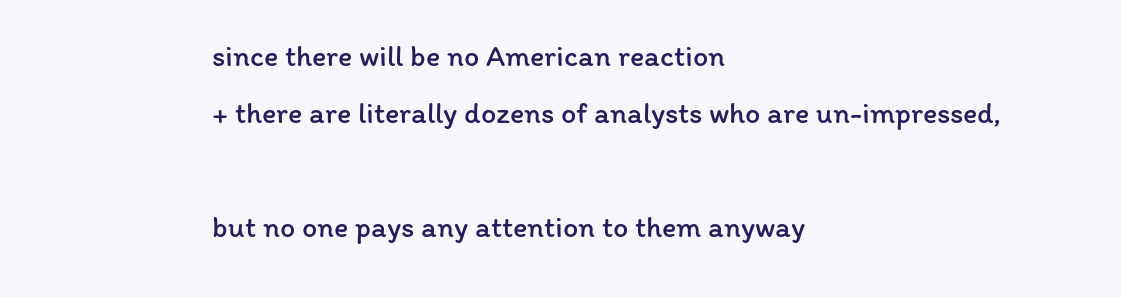since there will be no American reaction
+ there are literally dozens of analysts who are un-impressed,

but no one pays any attention to them anyway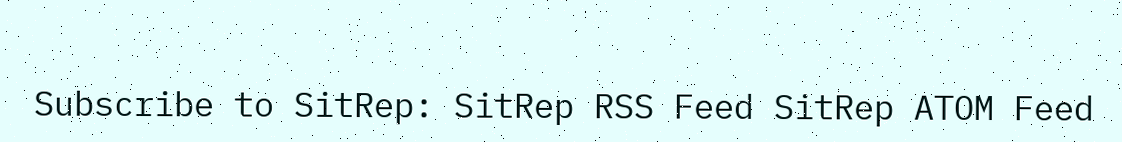Subscribe to SitRep: SitRep RSS Feed SitRep ATOM Feed